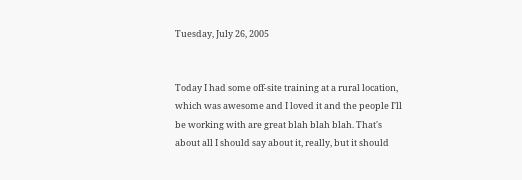Tuesday, July 26, 2005


Today I had some off-site training at a rural location, which was awesome and I loved it and the people I'll be working with are great blah blah blah. That's about all I should say about it, really, but it should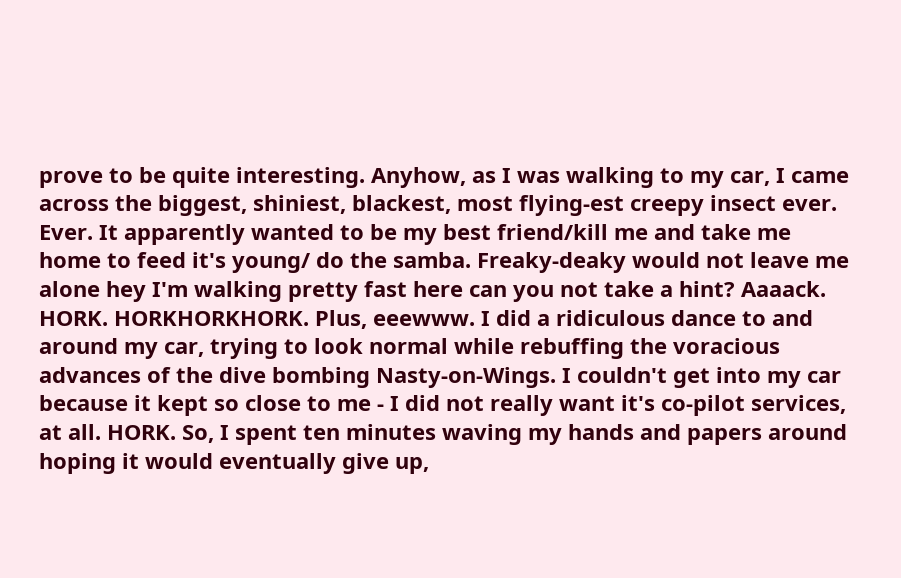prove to be quite interesting. Anyhow, as I was walking to my car, I came across the biggest, shiniest, blackest, most flying-est creepy insect ever. Ever. It apparently wanted to be my best friend/kill me and take me home to feed it's young/ do the samba. Freaky-deaky would not leave me alone hey I'm walking pretty fast here can you not take a hint? Aaaack. HORK. HORKHORKHORK. Plus, eeewww. I did a ridiculous dance to and around my car, trying to look normal while rebuffing the voracious advances of the dive bombing Nasty-on-Wings. I couldn't get into my car because it kept so close to me - I did not really want it's co-pilot services, at all. HORK. So, I spent ten minutes waving my hands and papers around hoping it would eventually give up,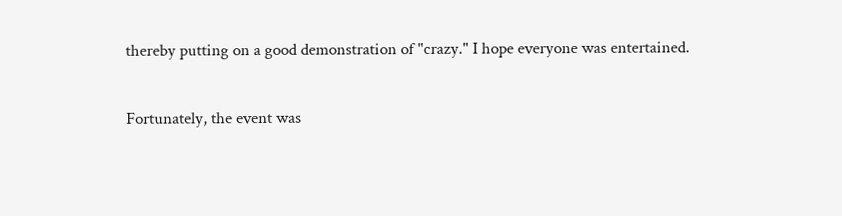thereby putting on a good demonstration of "crazy." I hope everyone was entertained.

Fortunately, the event was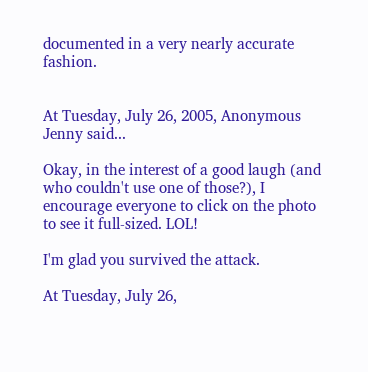documented in a very nearly accurate fashion.


At Tuesday, July 26, 2005, Anonymous Jenny said...

Okay, in the interest of a good laugh (and who couldn't use one of those?), I encourage everyone to click on the photo to see it full-sized. LOL!

I'm glad you survived the attack.

At Tuesday, July 26,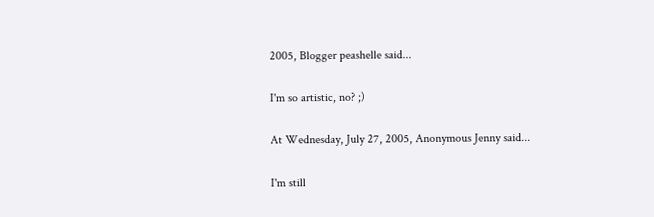2005, Blogger peashelle said...

I'm so artistic, no? ;)

At Wednesday, July 27, 2005, Anonymous Jenny said...

I'm still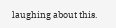laughing about this.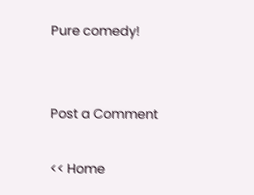Pure comedy!


Post a Comment

<< Home